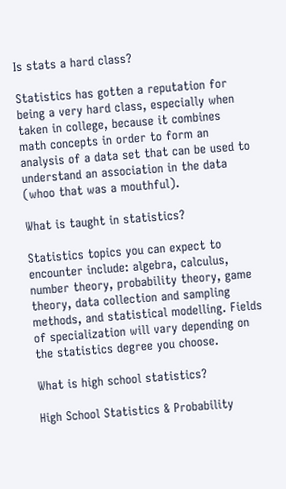Is stats a hard class?

Statistics has gotten a reputation for being a very hard class, especially when taken in college, because it combines math concepts in order to form an analysis of a data set that can be used to understand an association in the data (whoo that was a mouthful).

What is taught in statistics?

Statistics topics you can expect to encounter include: algebra, calculus, number theory, probability theory, game theory, data collection and sampling methods, and statistical modelling. Fields of specialization will vary depending on the statistics degree you choose.

What is high school statistics?

High School Statistics & Probability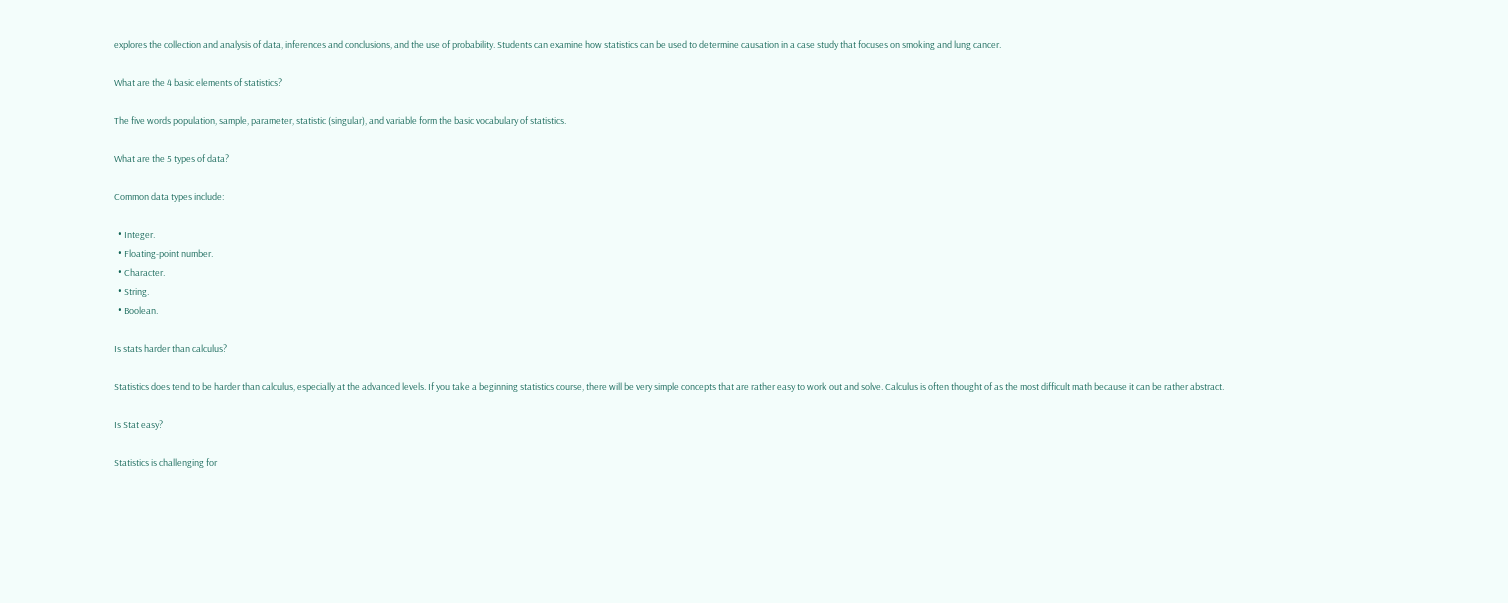explores the collection and analysis of data, inferences and conclusions, and the use of probability. Students can examine how statistics can be used to determine causation in a case study that focuses on smoking and lung cancer.

What are the 4 basic elements of statistics?

The five words population, sample, parameter, statistic (singular), and variable form the basic vocabulary of statistics.

What are the 5 types of data?

Common data types include:

  • Integer.
  • Floating-point number.
  • Character.
  • String.
  • Boolean.

Is stats harder than calculus?

Statistics does tend to be harder than calculus, especially at the advanced levels. If you take a beginning statistics course, there will be very simple concepts that are rather easy to work out and solve. Calculus is often thought of as the most difficult math because it can be rather abstract.

Is Stat easy?

Statistics is challenging for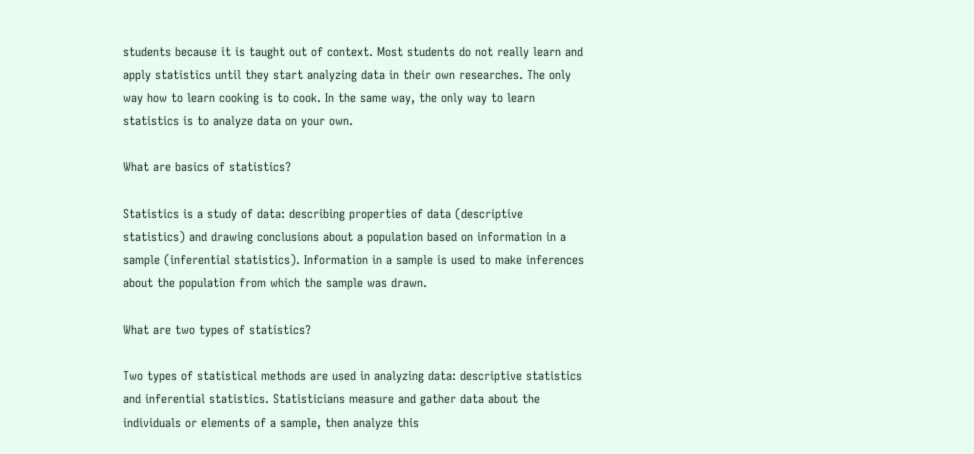students because it is taught out of context. Most students do not really learn and apply statistics until they start analyzing data in their own researches. The only way how to learn cooking is to cook. In the same way, the only way to learn statistics is to analyze data on your own.

What are basics of statistics?

Statistics is a study of data: describing properties of data (descriptive statistics) and drawing conclusions about a population based on information in a sample (inferential statistics). Information in a sample is used to make inferences about the population from which the sample was drawn.

What are two types of statistics?

Two types of statistical methods are used in analyzing data: descriptive statistics and inferential statistics. Statisticians measure and gather data about the individuals or elements of a sample, then analyze this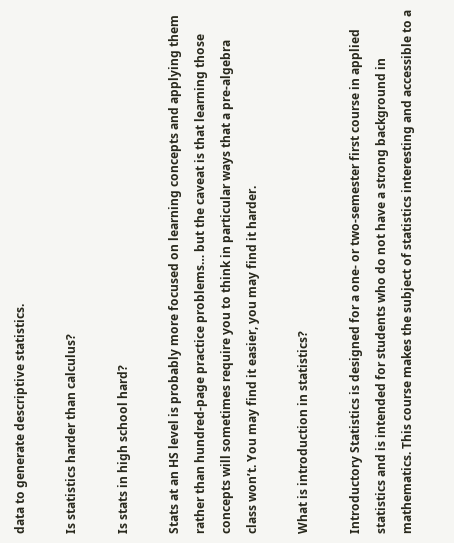data to generate descriptive statistics.

Is statistics harder than calculus?

Is stats in high school hard?

Stats at an HS level is probably more focused on learning concepts and applying them rather than hundred-page practice problems… but the caveat is that learning those concepts will sometimes require you to think in particular ways that a pre-algebra class won’t. You may find it easier, you may find it harder.

What is introduction in statistics?

Introductory Statistics is designed for a one- or two-semester first course in applied statistics and is intended for students who do not have a strong background in mathematics. This course makes the subject of statistics interesting and accessible to a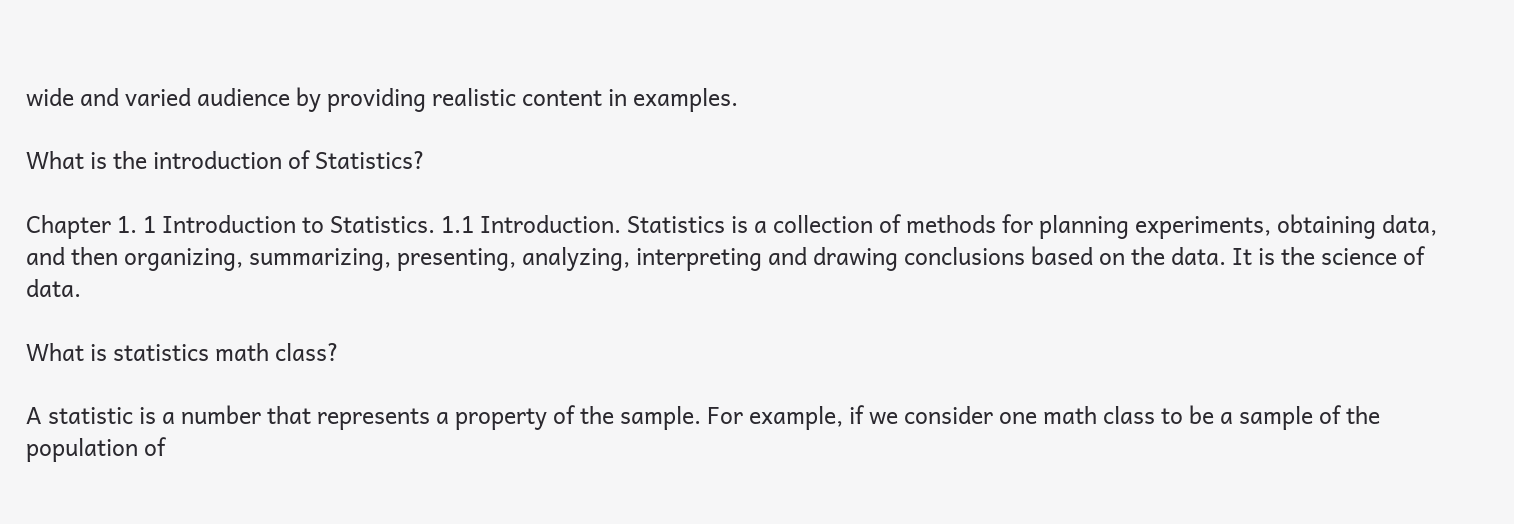wide and varied audience by providing realistic content in examples.

What is the introduction of Statistics?

Chapter 1. 1 Introduction to Statistics. 1.1 Introduction. Statistics is a collection of methods for planning experiments, obtaining data, and then organizing, summarizing, presenting, analyzing, interpreting and drawing conclusions based on the data. It is the science of data.

What is statistics math class?

A statistic is a number that represents a property of the sample. For example, if we consider one math class to be a sample of the population of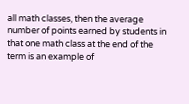all math classes, then the average number of points earned by students in that one math class at the end of the term is an example of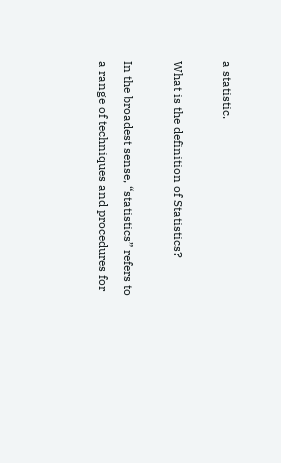a statistic.

What is the definition of Statistics?

In the broadest sense, “statistics” refers to a range of techniques and procedures for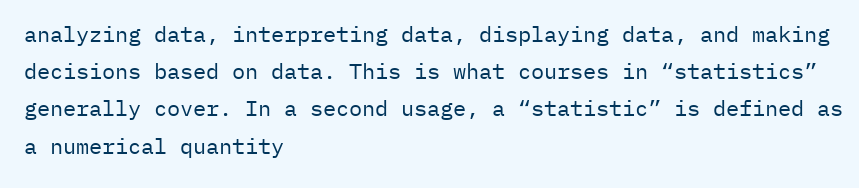analyzing data, interpreting data, displaying data, and making decisions based on data. This is what courses in “statistics” generally cover. In a second usage, a “statistic” is defined as a numerical quantity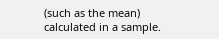(such as the mean) calculated in a sample.